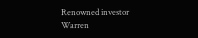Renowned investor Warren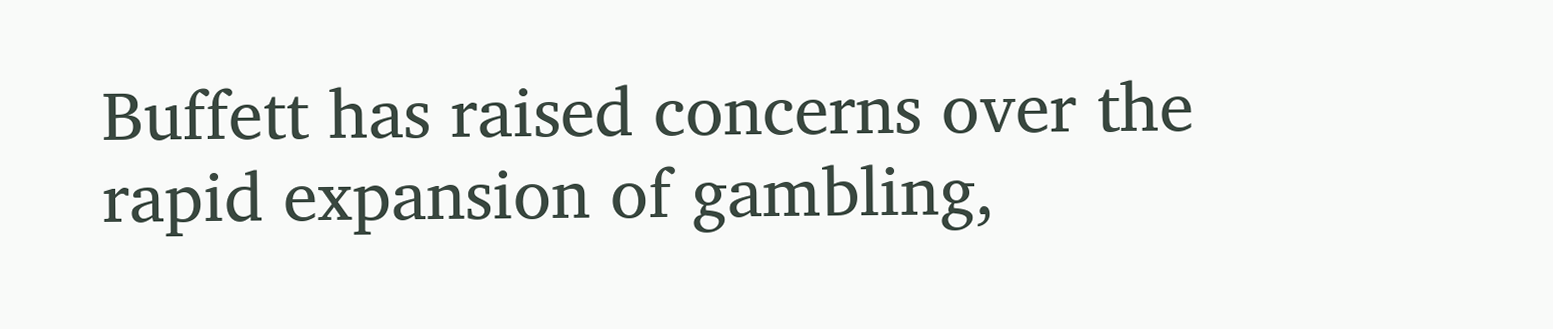Buffett has raised concerns over the rapid expansion of gambling,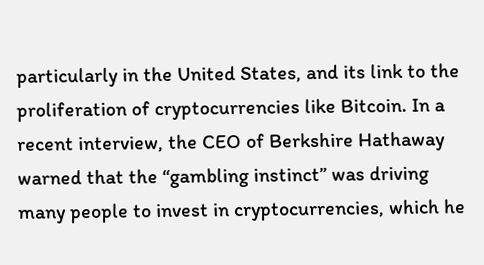particularly in the United States, and its link to the proliferation of cryptocurrencies like Bitcoin. In a recent interview, the CEO of Berkshire Hathaway warned that the “gambling instinct” was driving many people to invest in cryptocurrencies, which he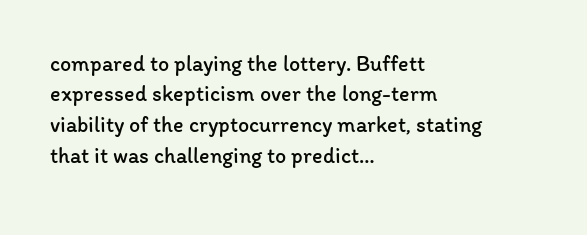compared to playing the lottery. Buffett expressed skepticism over the long-term viability of the cryptocurrency market, stating that it was challenging to predict…